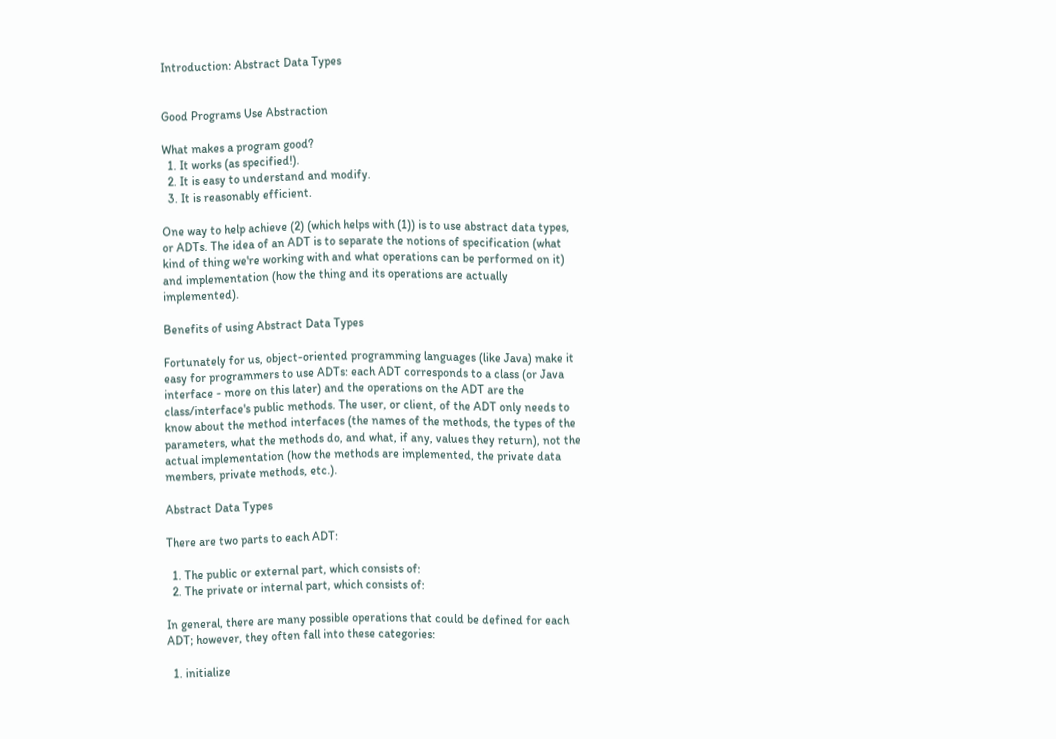Introduction: Abstract Data Types


Good Programs Use Abstraction

What makes a program good?
  1. It works (as specified!).
  2. It is easy to understand and modify.
  3. It is reasonably efficient.

One way to help achieve (2) (which helps with (1)) is to use abstract data types, or ADTs. The idea of an ADT is to separate the notions of specification (what kind of thing we're working with and what operations can be performed on it) and implementation (how the thing and its operations are actually implemented).

Benefits of using Abstract Data Types

Fortunately for us, object-oriented programming languages (like Java) make it easy for programmers to use ADTs: each ADT corresponds to a class (or Java interface - more on this later) and the operations on the ADT are the class/interface's public methods. The user, or client, of the ADT only needs to know about the method interfaces (the names of the methods, the types of the parameters, what the methods do, and what, if any, values they return), not the actual implementation (how the methods are implemented, the private data members, private methods, etc.).

Abstract Data Types

There are two parts to each ADT:

  1. The public or external part, which consists of:
  2. The private or internal part, which consists of:

In general, there are many possible operations that could be defined for each ADT; however, they often fall into these categories:

  1. initialize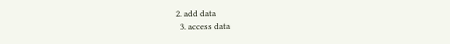2. add data
  3. access data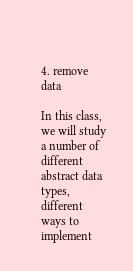4. remove data

In this class, we will study a number of different abstract data types, different ways to implement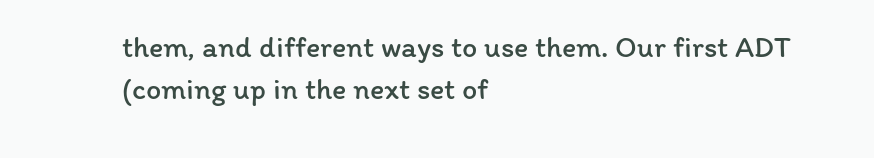them, and different ways to use them. Our first ADT (coming up in the next set of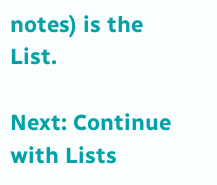notes) is the List.

Next: Continue with Lists